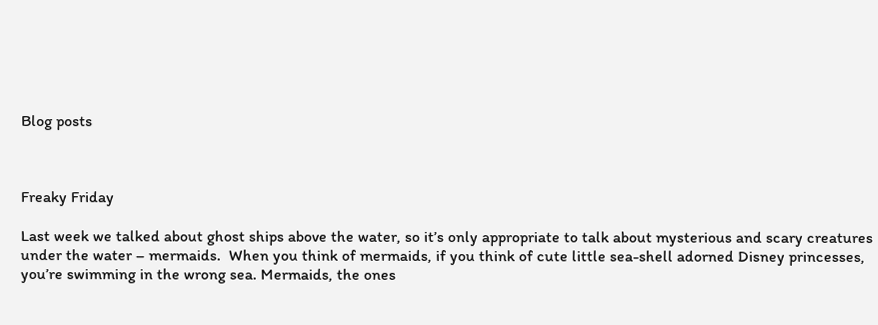Blog posts



Freaky Friday

Last week we talked about ghost ships above the water, so it’s only appropriate to talk about mysterious and scary creatures under the water – mermaids.  When you think of mermaids, if you think of cute little sea-shell adorned Disney princesses, you’re swimming in the wrong sea. Mermaids, the ones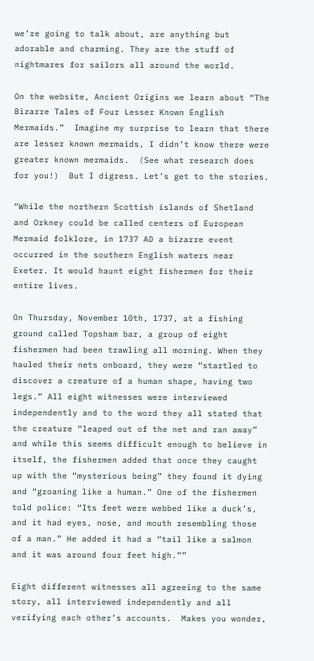we’re going to talk about, are anything but adorable and charming. They are the stuff of nightmares for sailors all around the world.

On the website, Ancient Origins we learn about “The Bizarre Tales of Four Lesser Known English Mermaids.”  Imagine my surprise to learn that there are lesser known mermaids, I didn’t know there were greater known mermaids.  (See what research does for you!)  But I digress. Let’s get to the stories.

“While the northern Scottish islands of Shetland and Orkney could be called centers of European Mermaid folklore, in 1737 AD a bizarre event occurred in the southern English waters near Exeter. It would haunt eight fishermen for their entire lives.

On Thursday, November 10th, 1737, at a fishing ground called Topsham bar, a group of eight fishermen had been trawling all morning. When they hauled their nets onboard, they were “startled to discover a creature of a human shape, having two legs.” All eight witnesses were interviewed independently and to the word they all stated that the creature “leaped out of the net and ran away” and while this seems difficult enough to believe in itself, the fishermen added that once they caught up with the “mysterious being” they found it dying and “groaning like a human.” One of the fishermen told police: “Its feet were webbed like a duck’s, and it had eyes, nose, and mouth resembling those of a man.” He added it had a “tail like a salmon and it was around four feet high.””

Eight different witnesses all agreeing to the same story, all interviewed independently and all verifying each other’s accounts.  Makes you wonder,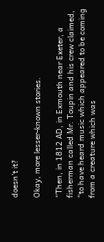doesn’t it?

Okay, more lesser-known stories.

“Then, in 1812 AD, in Exmouth near Exeter, a fisherman called Mr. Toupin and his crew claimed, “to have heard music which appeared to be coming from a creature which was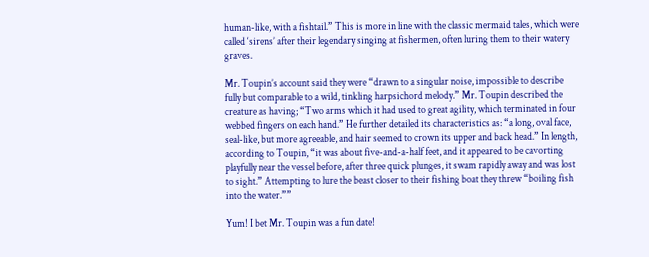human-like, with a fishtail.” This is more in line with the classic mermaid tales, which were called ‘sirens’ after their legendary singing at fishermen, often luring them to their watery graves.

Mr. Toupin’s account said they were “drawn to a singular noise, impossible to describe fully but comparable to a wild, tinkling harpsichord melody.” Mr. Toupin described the creature as having; “Two arms which it had used to great agility, which terminated in four webbed fingers on each hand.” He further detailed its characteristics as: “a long, oval face, seal-like, but more agreeable, and hair seemed to crown its upper and back head.” In length, according to Toupin, “it was about five-and-a-half feet, and it appeared to be cavorting playfully near the vessel before, after three quick plunges, it swam rapidly away and was lost to sight.” Attempting to lure the beast closer to their fishing boat they threw “boiling fish into the water.””

Yum! I bet Mr. Toupin was a fun date!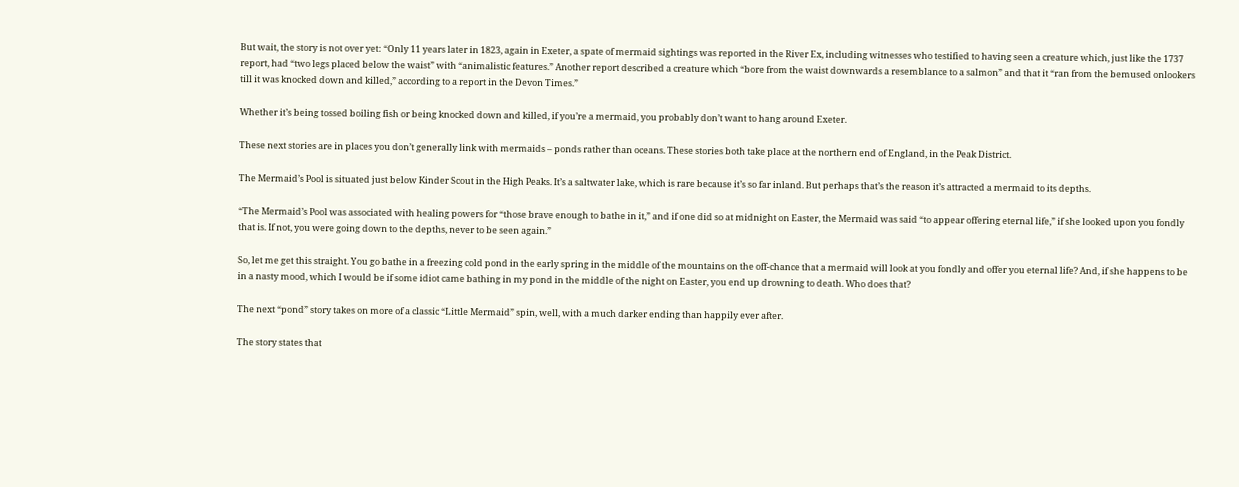But wait, the story is not over yet: “Only 11 years later in 1823, again in Exeter, a spate of mermaid sightings was reported in the River Ex, including witnesses who testified to having seen a creature which, just like the 1737 report, had “two legs placed below the waist” with “animalistic features.” Another report described a creature which “bore from the waist downwards a resemblance to a salmon” and that it “ran from the bemused onlookers till it was knocked down and killed,” according to a report in the Devon Times.”

Whether it’s being tossed boiling fish or being knocked down and killed, if you’re a mermaid, you probably don’t want to hang around Exeter.

These next stories are in places you don’t generally link with mermaids – ponds rather than oceans. These stories both take place at the northern end of England, in the Peak District.

The Mermaid’s Pool is situated just below Kinder Scout in the High Peaks. It’s a saltwater lake, which is rare because it’s so far inland. But perhaps that’s the reason it’s attracted a mermaid to its depths.

“The Mermaid’s Pool was associated with healing powers for “those brave enough to bathe in it,” and if one did so at midnight on Easter, the Mermaid was said “to appear offering eternal life,” if she looked upon you fondly that is. If not, you were going down to the depths, never to be seen again.”

So, let me get this straight. You go bathe in a freezing cold pond in the early spring in the middle of the mountains on the off-chance that a mermaid will look at you fondly and offer you eternal life? And, if she happens to be in a nasty mood, which I would be if some idiot came bathing in my pond in the middle of the night on Easter, you end up drowning to death. Who does that?

The next “pond” story takes on more of a classic “Little Mermaid” spin, well, with a much darker ending than happily ever after.

The story states that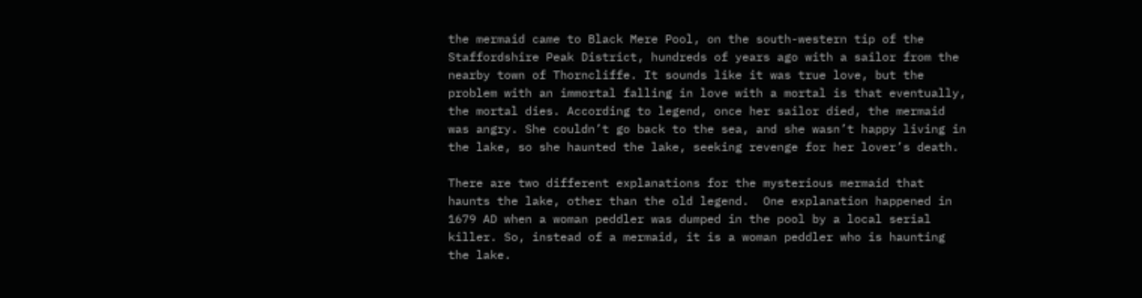the mermaid came to Black Mere Pool, on the south-western tip of the Staffordshire Peak District, hundreds of years ago with a sailor from the nearby town of Thorncliffe. It sounds like it was true love, but the problem with an immortal falling in love with a mortal is that eventually, the mortal dies. According to legend, once her sailor died, the mermaid was angry. She couldn’t go back to the sea, and she wasn’t happy living in the lake, so she haunted the lake, seeking revenge for her lover’s death.

There are two different explanations for the mysterious mermaid that haunts the lake, other than the old legend.  One explanation happened in 1679 AD when a woman peddler was dumped in the pool by a local serial killer. So, instead of a mermaid, it is a woman peddler who is haunting the lake.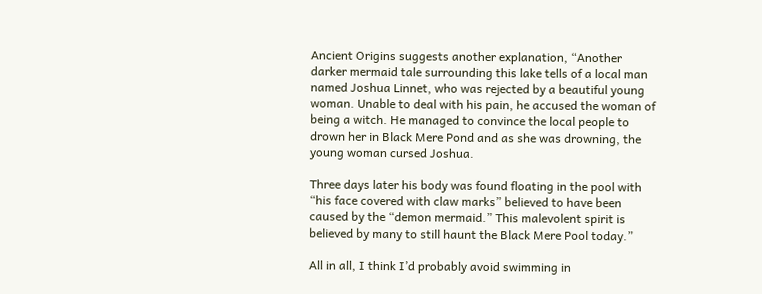Ancient Origins suggests another explanation, “Another darker mermaid tale surrounding this lake tells of a local man named Joshua Linnet, who was rejected by a beautiful young woman. Unable to deal with his pain, he accused the woman of being a witch. He managed to convince the local people to drown her in Black Mere Pond and as she was drowning, the young woman cursed Joshua.

Three days later his body was found floating in the pool with “his face covered with claw marks” believed to have been caused by the “demon mermaid.” This malevolent spirit is believed by many to still haunt the Black Mere Pool today.”

All in all, I think I’d probably avoid swimming in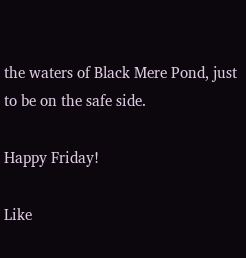the waters of Black Mere Pond, just to be on the safe side.

Happy Friday!

Like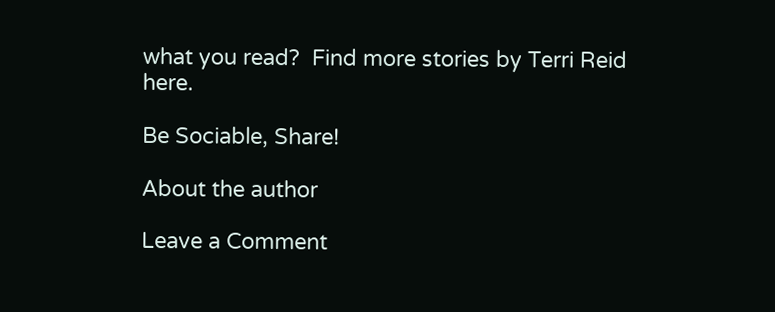what you read?  Find more stories by Terri Reid here.

Be Sociable, Share!

About the author

Leave a Comment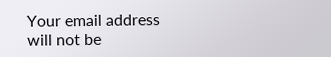Your email address will not be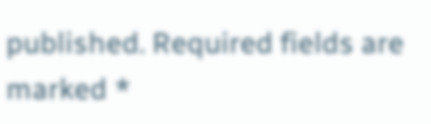published. Required fields are marked *